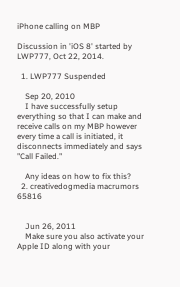iPhone calling on MBP

Discussion in 'iOS 8' started by LWP777, Oct 22, 2014.

  1. LWP777 Suspended

    Sep 20, 2010
    I have successfully setup everything so that I can make and receive calls on my MBP however every time a call is initiated, it disconnects immediately and says "Call Failed."

    Any ideas on how to fix this?
  2. creativedogmedia macrumors 65816


    Jun 26, 2011
    Make sure you also activate your Apple ID along with your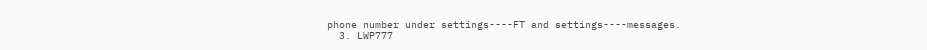phone number under settings----FT and settings----messages.
  3. LWP777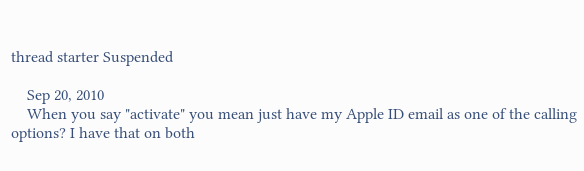thread starter Suspended

    Sep 20, 2010
    When you say "activate" you mean just have my Apple ID email as one of the calling options? I have that on both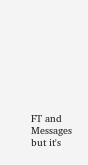FT and Messages but it's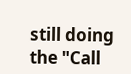still doing the "Call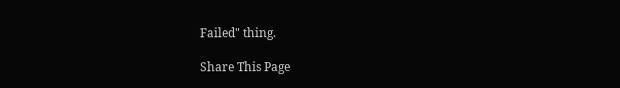Failed" thing.

Share This Page